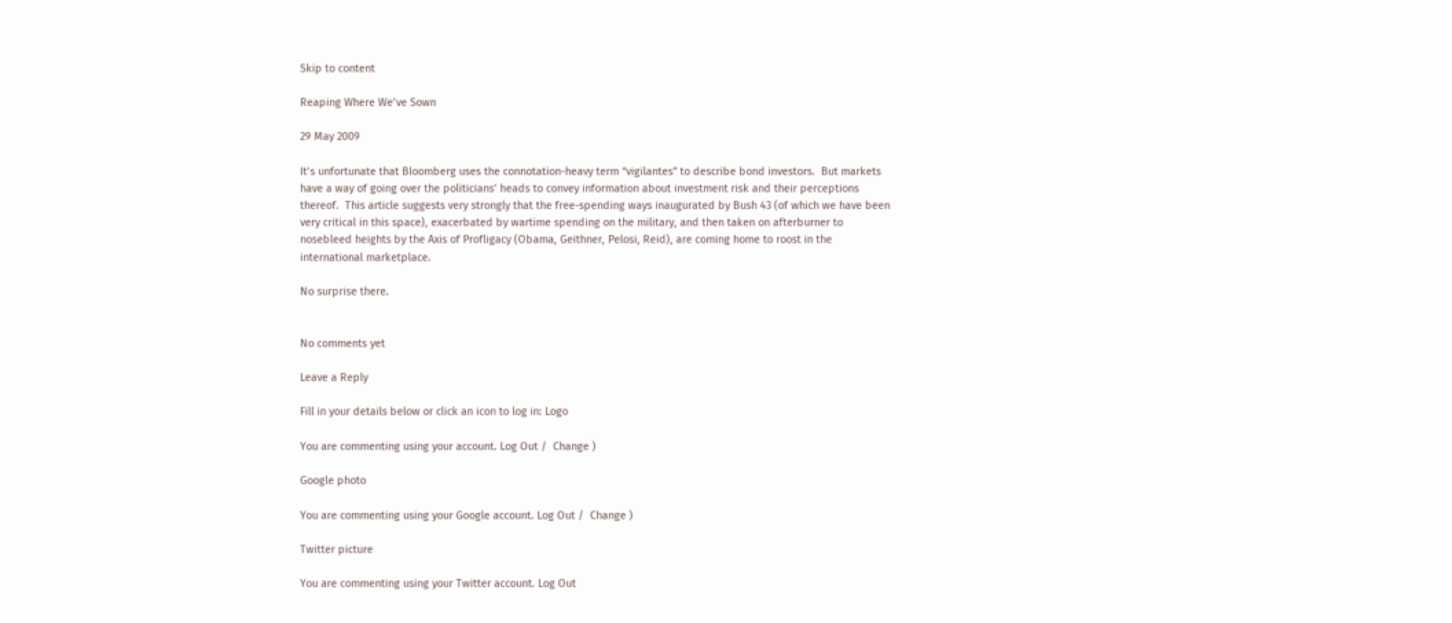Skip to content

Reaping Where We’ve Sown

29 May 2009

It’s unfortunate that Bloomberg uses the connotation-heavy term “vigilantes” to describe bond investors.  But markets have a way of going over the politicians’ heads to convey information about investment risk and their perceptions thereof.  This article suggests very strongly that the free-spending ways inaugurated by Bush 43 (of which we have been very critical in this space), exacerbated by wartime spending on the military, and then taken on afterburner to nosebleed heights by the Axis of Profligacy (Obama, Geithner, Pelosi, Reid), are coming home to roost in the international marketplace.

No surprise there.


No comments yet

Leave a Reply

Fill in your details below or click an icon to log in: Logo

You are commenting using your account. Log Out /  Change )

Google photo

You are commenting using your Google account. Log Out /  Change )

Twitter picture

You are commenting using your Twitter account. Log Out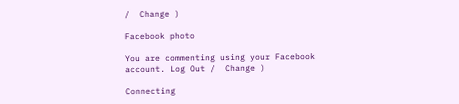/  Change )

Facebook photo

You are commenting using your Facebook account. Log Out /  Change )

Connecting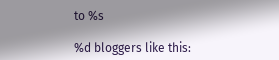to %s

%d bloggers like this: